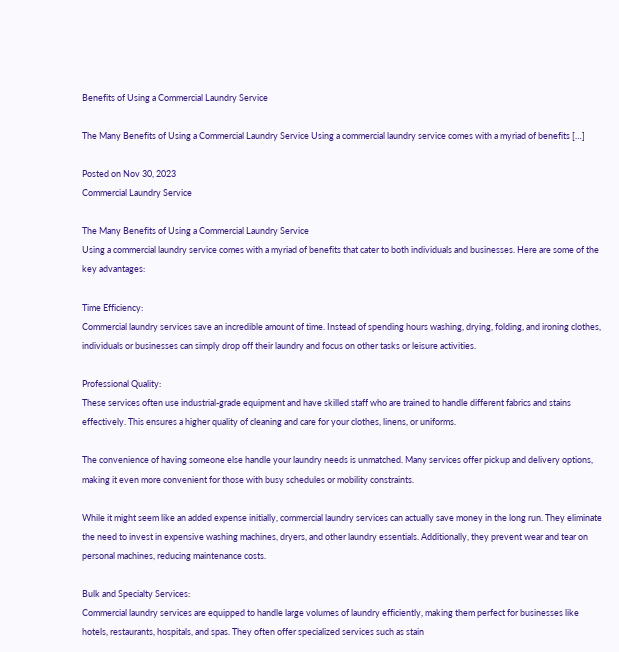Benefits of Using a Commercial Laundry Service

The Many Benefits of Using a Commercial Laundry Service Using a commercial laundry service comes with a myriad of benefits […]

Posted on Nov 30, 2023
Commercial Laundry Service

The Many Benefits of Using a Commercial Laundry Service
Using a commercial laundry service comes with a myriad of benefits that cater to both individuals and businesses. Here are some of the key advantages:

Time Efficiency:
Commercial laundry services save an incredible amount of time. Instead of spending hours washing, drying, folding, and ironing clothes, individuals or businesses can simply drop off their laundry and focus on other tasks or leisure activities.

Professional Quality:
These services often use industrial-grade equipment and have skilled staff who are trained to handle different fabrics and stains effectively. This ensures a higher quality of cleaning and care for your clothes, linens, or uniforms.

The convenience of having someone else handle your laundry needs is unmatched. Many services offer pickup and delivery options, making it even more convenient for those with busy schedules or mobility constraints.

While it might seem like an added expense initially, commercial laundry services can actually save money in the long run. They eliminate the need to invest in expensive washing machines, dryers, and other laundry essentials. Additionally, they prevent wear and tear on personal machines, reducing maintenance costs.

Bulk and Specialty Services:
Commercial laundry services are equipped to handle large volumes of laundry efficiently, making them perfect for businesses like hotels, restaurants, hospitals, and spas. They often offer specialized services such as stain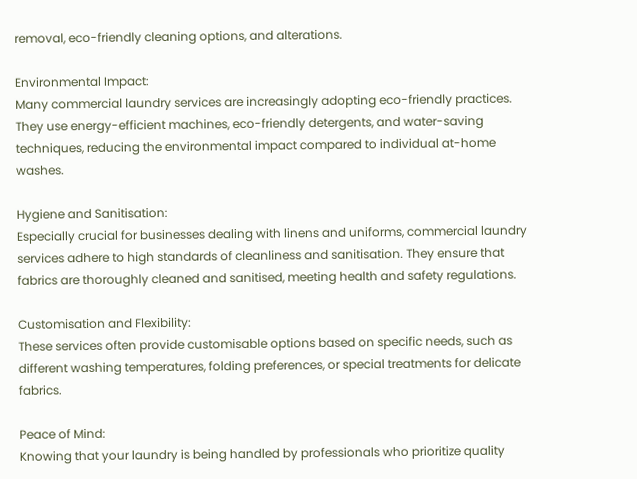removal, eco-friendly cleaning options, and alterations.

Environmental Impact:
Many commercial laundry services are increasingly adopting eco-friendly practices. They use energy-efficient machines, eco-friendly detergents, and water-saving techniques, reducing the environmental impact compared to individual at-home washes.

Hygiene and Sanitisation:
Especially crucial for businesses dealing with linens and uniforms, commercial laundry services adhere to high standards of cleanliness and sanitisation. They ensure that fabrics are thoroughly cleaned and sanitised, meeting health and safety regulations.

Customisation and Flexibility:
These services often provide customisable options based on specific needs, such as different washing temperatures, folding preferences, or special treatments for delicate fabrics.

Peace of Mind:
Knowing that your laundry is being handled by professionals who prioritize quality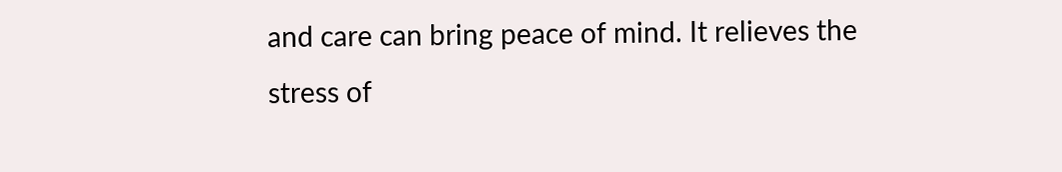and care can bring peace of mind. It relieves the stress of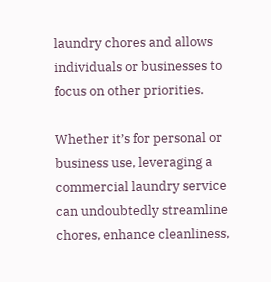laundry chores and allows individuals or businesses to focus on other priorities.

Whether it’s for personal or business use, leveraging a commercial laundry service can undoubtedly streamline chores, enhance cleanliness,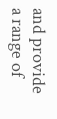and provide a range of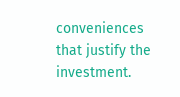conveniences that justify the investment.